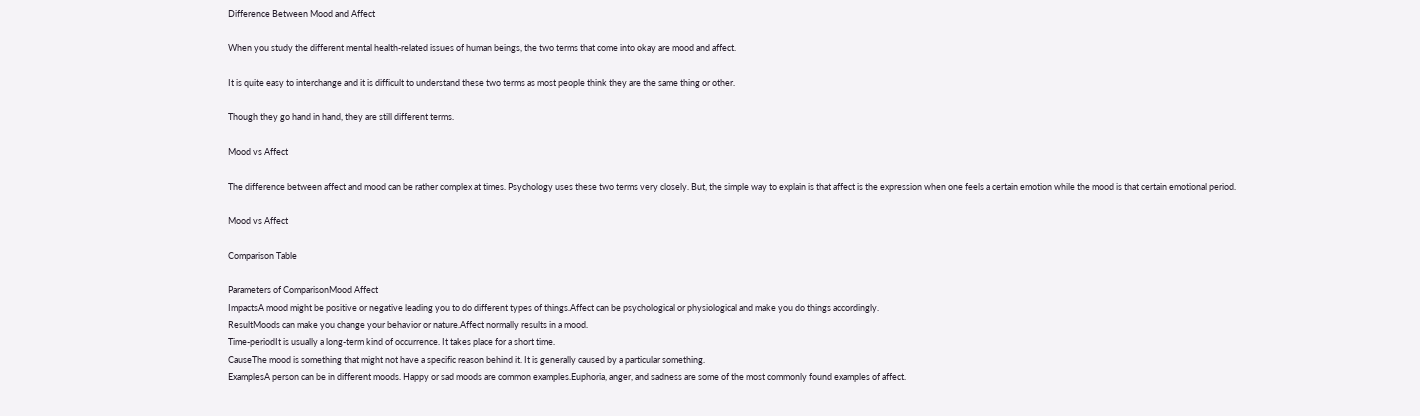Difference Between Mood and Affect

When you study the different mental health-related issues of human beings, the two terms that come into okay are mood and affect.

It is quite easy to interchange and it is difficult to understand these two terms as most people think they are the same thing or other.

Though they go hand in hand, they are still different terms.

Mood vs Affect

The difference between affect and mood can be rather complex at times. Psychology uses these two terms very closely. But, the simple way to explain is that affect is the expression when one feels a certain emotion while the mood is that certain emotional period.

Mood vs Affect

Comparison Table

Parameters of ComparisonMood Affect
ImpactsA mood might be positive or negative leading you to do different types of things.Affect can be psychological or physiological and make you do things accordingly.
ResultMoods can make you change your behavior or nature.Affect normally results in a mood.
Time-periodIt is usually a long-term kind of occurrence. It takes place for a short time.
CauseThe mood is something that might not have a specific reason behind it. It is generally caused by a particular something.
ExamplesA person can be in different moods. Happy or sad moods are common examples.Euphoria, anger, and sadness are some of the most commonly found examples of affect.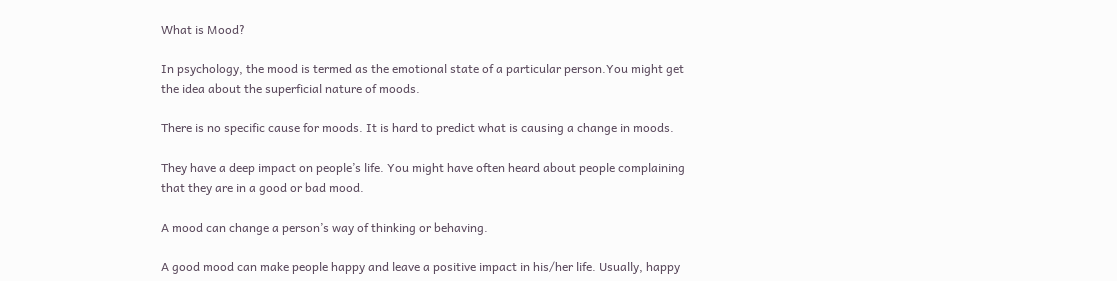What is Mood?

In psychology, the mood is termed as the emotional state of a particular person.You might get the idea about the superficial nature of moods.

There is no specific cause for moods. It is hard to predict what is causing a change in moods.

They have a deep impact on people’s life. You might have often heard about people complaining that they are in a good or bad mood.

A mood can change a person’s way of thinking or behaving.

A good mood can make people happy and leave a positive impact in his/her life. Usually, happy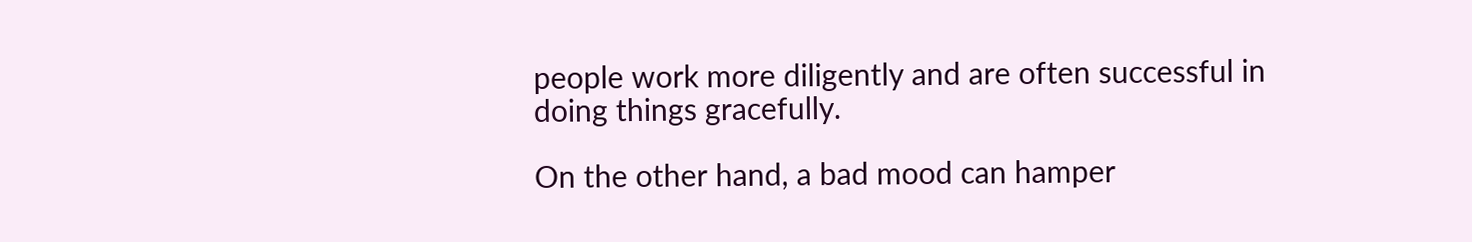people work more diligently and are often successful in doing things gracefully.

On the other hand, a bad mood can hamper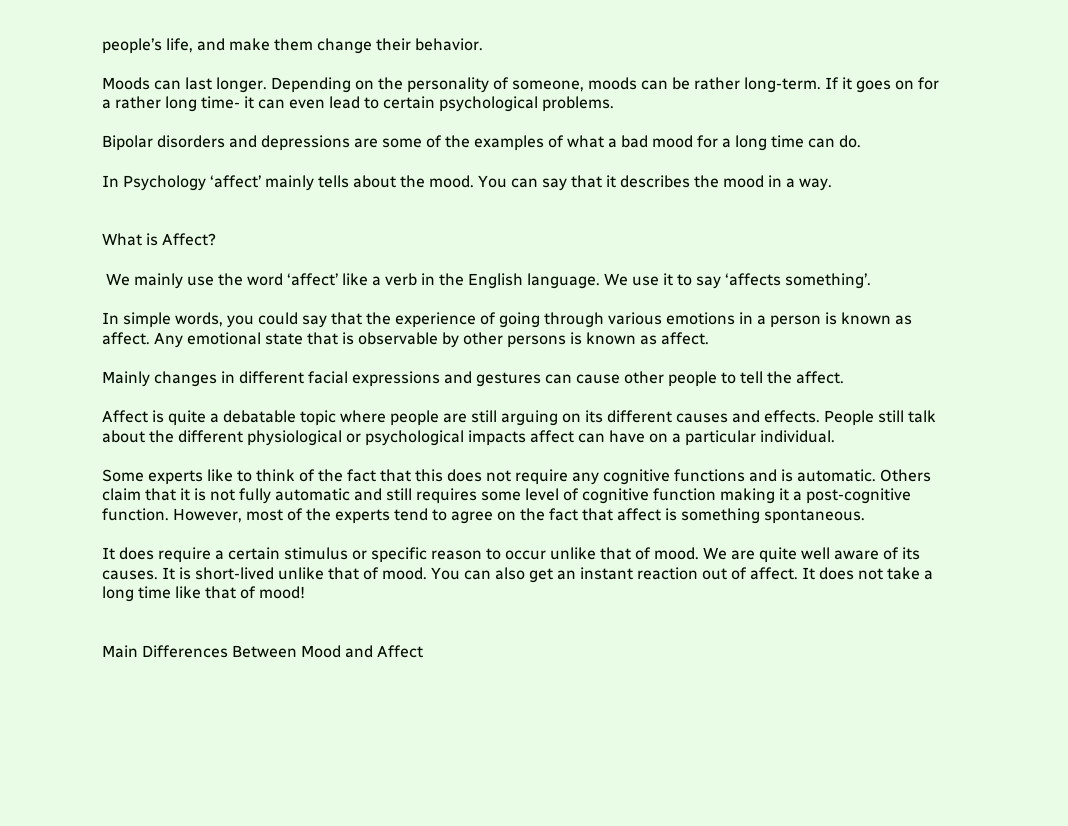people’s life, and make them change their behavior.

Moods can last longer. Depending on the personality of someone, moods can be rather long-term. If it goes on for a rather long time- it can even lead to certain psychological problems.

Bipolar disorders and depressions are some of the examples of what a bad mood for a long time can do.

In Psychology ‘affect’ mainly tells about the mood. You can say that it describes the mood in a way.


What is Affect?

 We mainly use the word ‘affect’ like a verb in the English language. We use it to say ‘affects something’.

In simple words, you could say that the experience of going through various emotions in a person is known as affect. Any emotional state that is observable by other persons is known as affect.

Mainly changes in different facial expressions and gestures can cause other people to tell the affect.

Affect is quite a debatable topic where people are still arguing on its different causes and effects. People still talk about the different physiological or psychological impacts affect can have on a particular individual.

Some experts like to think of the fact that this does not require any cognitive functions and is automatic. Others claim that it is not fully automatic and still requires some level of cognitive function making it a post-cognitive function. However, most of the experts tend to agree on the fact that affect is something spontaneous.

It does require a certain stimulus or specific reason to occur unlike that of mood. We are quite well aware of its causes. It is short-lived unlike that of mood. You can also get an instant reaction out of affect. It does not take a long time like that of mood!


Main Differences Between Mood and Affect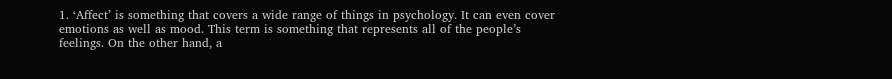1. ‘Affect’ is something that covers a wide range of things in psychology. It can even cover emotions as well as mood. This term is something that represents all of the people’s feelings. On the other hand, a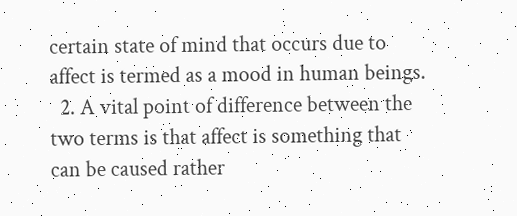certain state of mind that occurs due to affect is termed as a mood in human beings.
  2. A vital point of difference between the two terms is that affect is something that can be caused rather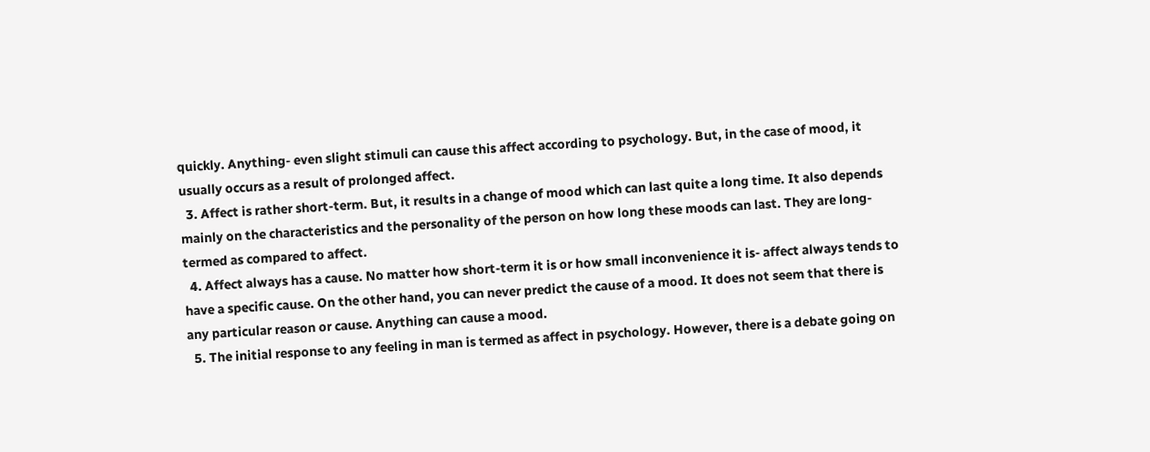quickly. Anything- even slight stimuli can cause this affect according to psychology. But, in the case of mood, it usually occurs as a result of prolonged affect.
  3. Affect is rather short-term. But, it results in a change of mood which can last quite a long time. It also depends mainly on the characteristics and the personality of the person on how long these moods can last. They are long-termed as compared to affect.
  4. Affect always has a cause. No matter how short-term it is or how small inconvenience it is- affect always tends to have a specific cause. On the other hand, you can never predict the cause of a mood. It does not seem that there is any particular reason or cause. Anything can cause a mood.
  5. The initial response to any feeling in man is termed as affect in psychology. However, there is a debate going on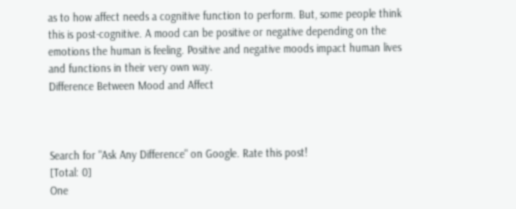as to how affect needs a cognitive function to perform. But, some people think this is post-cognitive. A mood can be positive or negative depending on the emotions the human is feeling. Positive and negative moods impact human lives and functions in their very own way.
Difference Between Mood and Affect



Search for "Ask Any Difference" on Google. Rate this post!
[Total: 0]
One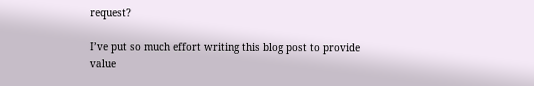request?

I’ve put so much effort writing this blog post to provide value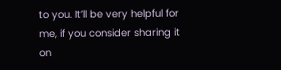to you. It’ll be very helpful for me, if you consider sharing it on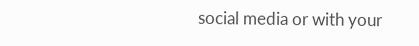social media or with your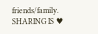friends/family. SHARING IS ♥